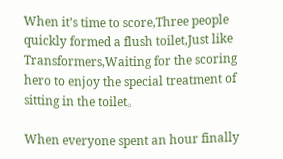When it’s time to score,Three people quickly formed a flush toilet,Just like Transformers,Waiting for the scoring hero to enjoy the special treatment of sitting in the toilet。

When everyone spent an hour finally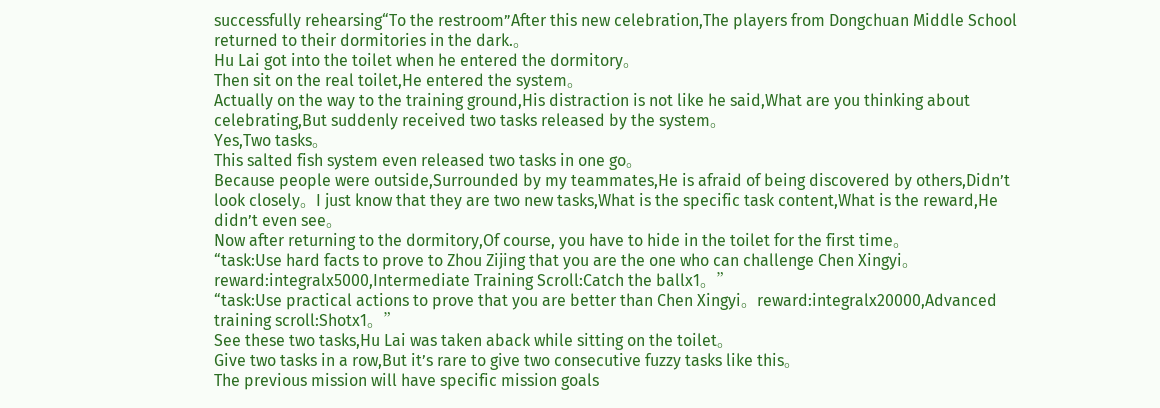successfully rehearsing“To the restroom”After this new celebration,The players from Dongchuan Middle School returned to their dormitories in the dark.。
Hu Lai got into the toilet when he entered the dormitory。
Then sit on the real toilet,He entered the system。
Actually on the way to the training ground,His distraction is not like he said,What are you thinking about celebrating,But suddenly received two tasks released by the system。
Yes,Two tasks。
This salted fish system even released two tasks in one go。
Because people were outside,Surrounded by my teammates,He is afraid of being discovered by others,Didn’t look closely。I just know that they are two new tasks,What is the specific task content,What is the reward,He didn’t even see。
Now after returning to the dormitory,Of course, you have to hide in the toilet for the first time。
“task:Use hard facts to prove to Zhou Zijing that you are the one who can challenge Chen Xingyi。reward:integralx5000,Intermediate Training Scroll:Catch the ballx1。”
“task:Use practical actions to prove that you are better than Chen Xingyi。reward:integralx20000,Advanced training scroll:Shotx1。”
See these two tasks,Hu Lai was taken aback while sitting on the toilet。
Give two tasks in a row,But it’s rare to give two consecutive fuzzy tasks like this。
The previous mission will have specific mission goals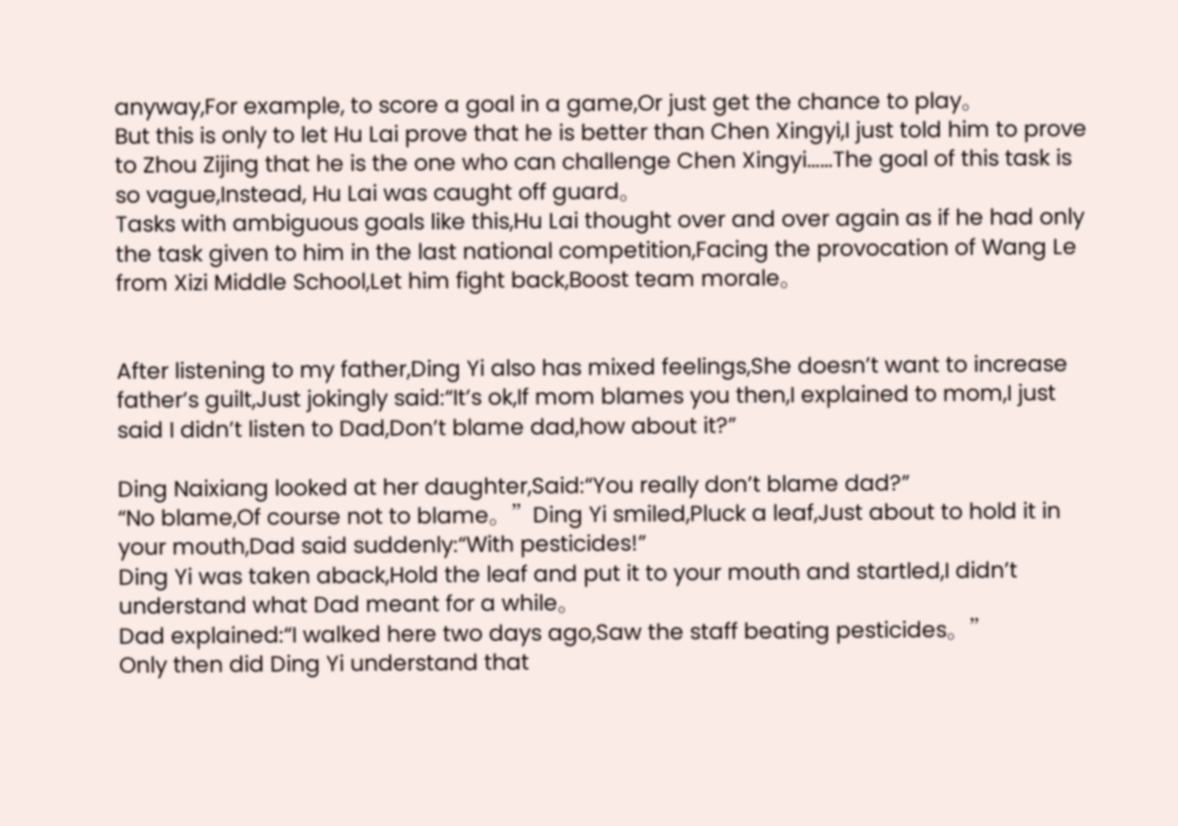anyway,For example, to score a goal in a game,Or just get the chance to play。
But this is only to let Hu Lai prove that he is better than Chen Xingyi,I just told him to prove to Zhou Zijing that he is the one who can challenge Chen Xingyi……The goal of this task is so vague,Instead, Hu Lai was caught off guard。
Tasks with ambiguous goals like this,Hu Lai thought over and over again as if he had only the task given to him in the last national competition,Facing the provocation of Wang Le from Xizi Middle School,Let him fight back,Boost team morale。


After listening to my father,Ding Yi also has mixed feelings,She doesn’t want to increase father’s guilt,Just jokingly said:“It’s ok,If mom blames you then,I explained to mom,I just said I didn’t listen to Dad,Don’t blame dad,how about it?”

Ding Naixiang looked at her daughter,Said:“You really don’t blame dad?”
“No blame,Of course not to blame。”Ding Yi smiled,Pluck a leaf,Just about to hold it in your mouth,Dad said suddenly:“With pesticides!”
Ding Yi was taken aback,Hold the leaf and put it to your mouth and startled,I didn’t understand what Dad meant for a while。
Dad explained:“I walked here two days ago,Saw the staff beating pesticides。”
Only then did Ding Yi understand that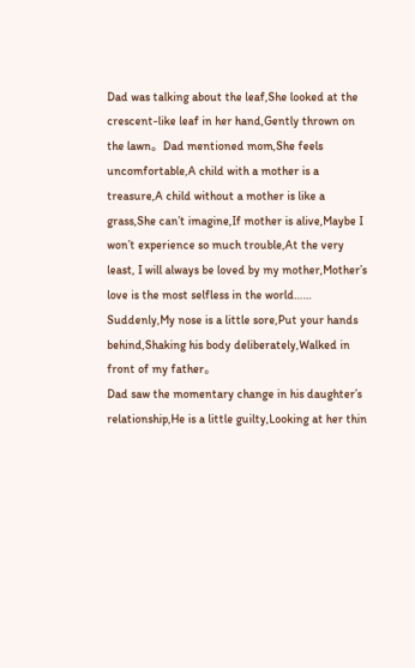Dad was talking about the leaf,She looked at the crescent-like leaf in her hand,Gently thrown on the lawn。Dad mentioned mom,She feels uncomfortable,A child with a mother is a treasure,A child without a mother is like a grass,She can’t imagine,If mother is alive,Maybe I won’t experience so much trouble,At the very least, I will always be loved by my mother,Mother’s love is the most selfless in the world……
Suddenly,My nose is a little sore,Put your hands behind,Shaking his body deliberately,Walked in front of my father。
Dad saw the momentary change in his daughter’s relationship,He is a little guilty,Looking at her thin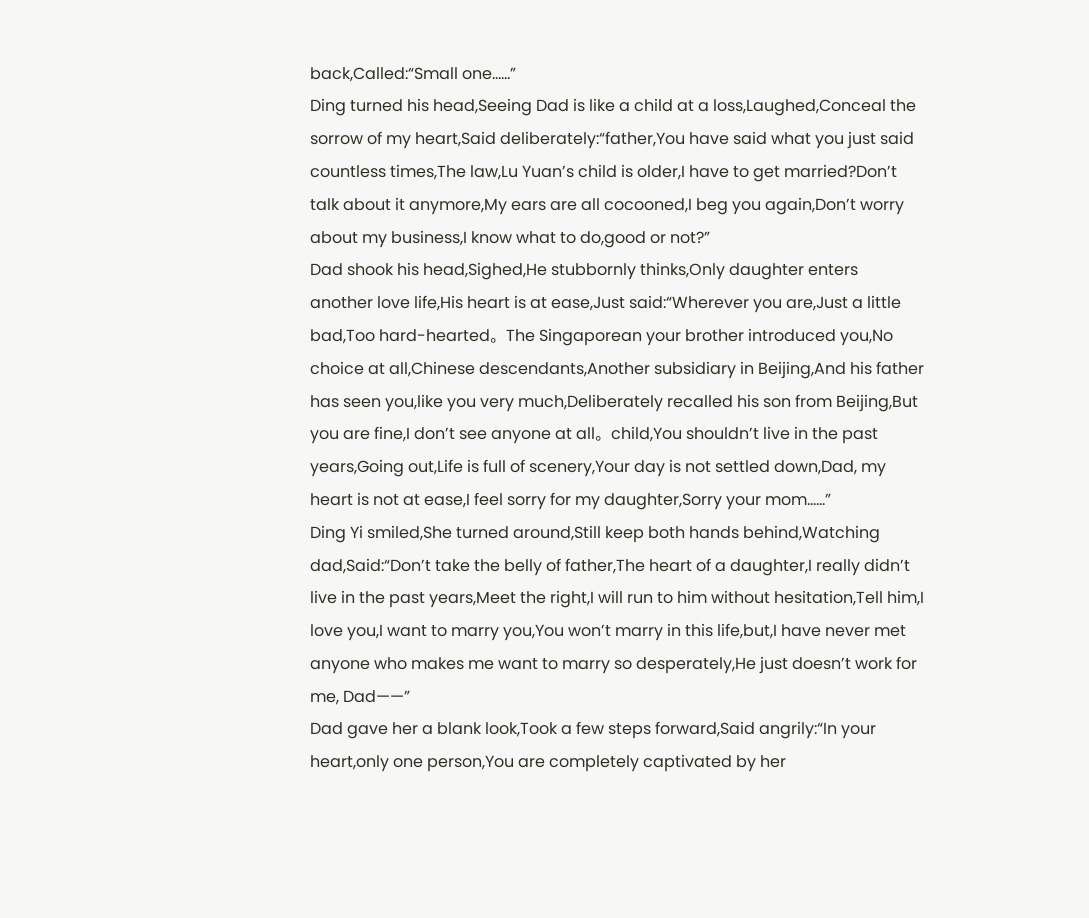back,Called:“Small one……”
Ding turned his head,Seeing Dad is like a child at a loss,Laughed,Conceal the sorrow of my heart,Said deliberately:“father,You have said what you just said countless times,The law,Lu Yuan’s child is older,I have to get married?Don’t talk about it anymore,My ears are all cocooned,I beg you again,Don’t worry about my business,I know what to do,good or not?”
Dad shook his head,Sighed,He stubbornly thinks,Only daughter enters another love life,His heart is at ease,Just said:“Wherever you are,Just a little bad,Too hard-hearted。The Singaporean your brother introduced you,No choice at all,Chinese descendants,Another subsidiary in Beijing,And his father has seen you,like you very much,Deliberately recalled his son from Beijing,But you are fine,I don’t see anyone at all。child,You shouldn’t live in the past years,Going out,Life is full of scenery,Your day is not settled down,Dad, my heart is not at ease,I feel sorry for my daughter,Sorry your mom……”
Ding Yi smiled,She turned around,Still keep both hands behind,Watching dad,Said:“Don’t take the belly of father,The heart of a daughter,I really didn’t live in the past years,Meet the right,I will run to him without hesitation,Tell him,I love you,I want to marry you,You won’t marry in this life,but,I have never met anyone who makes me want to marry so desperately,He just doesn’t work for me, Dad——”
Dad gave her a blank look,Took a few steps forward,Said angrily:“In your heart,only one person,You are completely captivated by her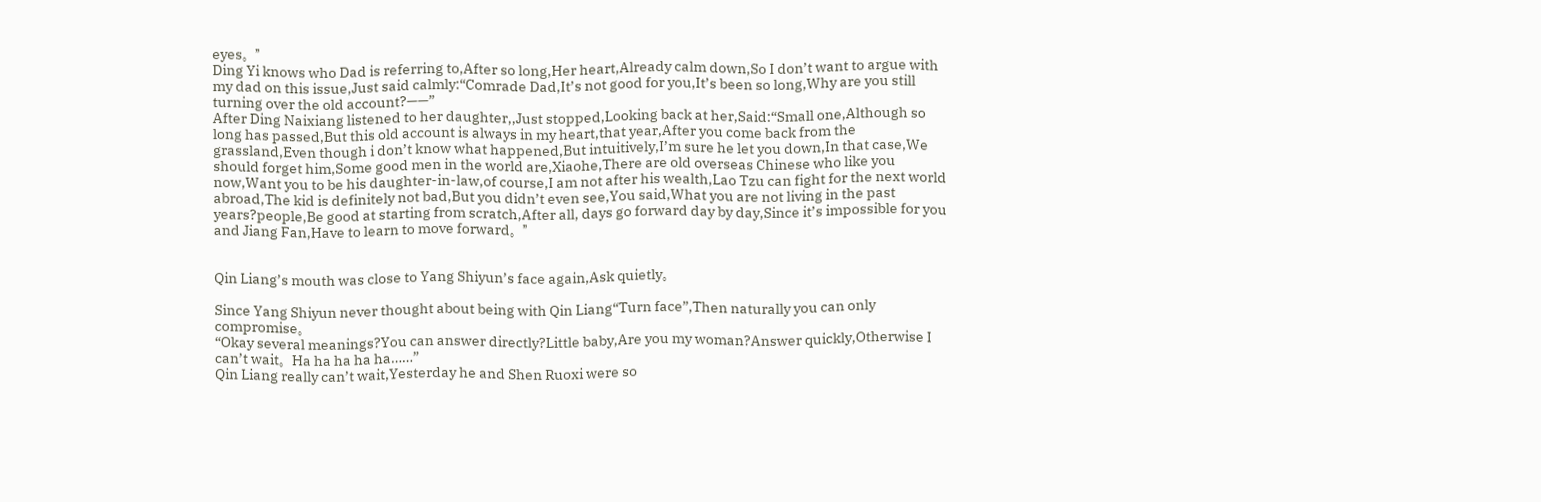eyes。”
Ding Yi knows who Dad is referring to,After so long,Her heart,Already calm down,So I don’t want to argue with my dad on this issue,Just said calmly:“Comrade Dad,It’s not good for you,It’s been so long,Why are you still turning over the old account?——”
After Ding Naixiang listened to her daughter,,Just stopped,Looking back at her,Said:“Small one,Although so long has passed,But this old account is always in my heart,that year,After you come back from the grassland,Even though i don’t know what happened,But intuitively,I’m sure he let you down,In that case,We should forget him,Some good men in the world are,Xiaohe,There are old overseas Chinese who like you now,Want you to be his daughter-in-law,of course,I am not after his wealth,Lao Tzu can fight for the next world abroad,The kid is definitely not bad,But you didn’t even see,You said,What you are not living in the past years?people,Be good at starting from scratch,After all, days go forward day by day,Since it’s impossible for you and Jiang Fan,Have to learn to move forward。”


Qin Liang’s mouth was close to Yang Shiyun’s face again,Ask quietly。

Since Yang Shiyun never thought about being with Qin Liang“Turn face”,Then naturally you can only compromise。
“Okay several meanings?You can answer directly?Little baby,Are you my woman?Answer quickly,Otherwise I can’t wait。Ha ha ha ha ha……”
Qin Liang really can’t wait,Yesterday he and Shen Ruoxi were so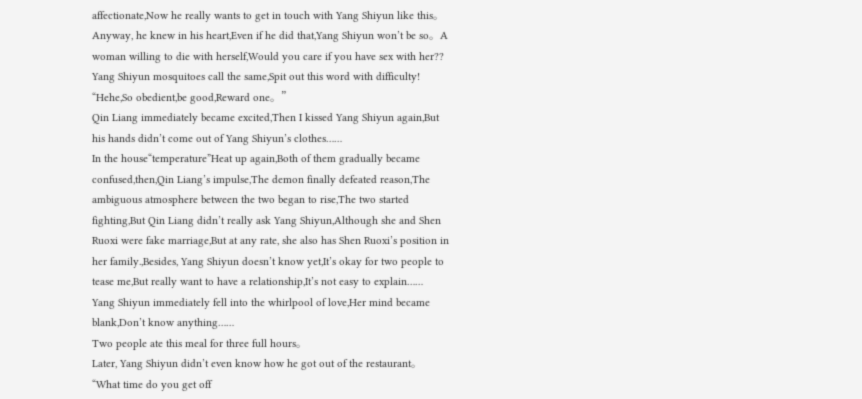affectionate,Now he really wants to get in touch with Yang Shiyun like this。Anyway, he knew in his heart,Even if he did that,Yang Shiyun won’t be so。A woman willing to die with herself,Would you care if you have sex with her??
Yang Shiyun mosquitoes call the same,Spit out this word with difficulty!
“Hehe,So obedient,be good,Reward one。”
Qin Liang immediately became excited,Then I kissed Yang Shiyun again,But his hands didn’t come out of Yang Shiyun’s clothes……
In the house“temperature”Heat up again,Both of them gradually became confused,then,Qin Liang’s impulse,The demon finally defeated reason,The ambiguous atmosphere between the two began to rise,The two started fighting,But Qin Liang didn’t really ask Yang Shiyun,Although she and Shen Ruoxi were fake marriage,But at any rate, she also has Shen Ruoxi’s position in her family.,Besides, Yang Shiyun doesn’t know yet,It’s okay for two people to tease me,But really want to have a relationship,It’s not easy to explain……
Yang Shiyun immediately fell into the whirlpool of love,Her mind became blank,Don’t know anything……
Two people ate this meal for three full hours。
Later, Yang Shiyun didn’t even know how he got out of the restaurant。
“What time do you get off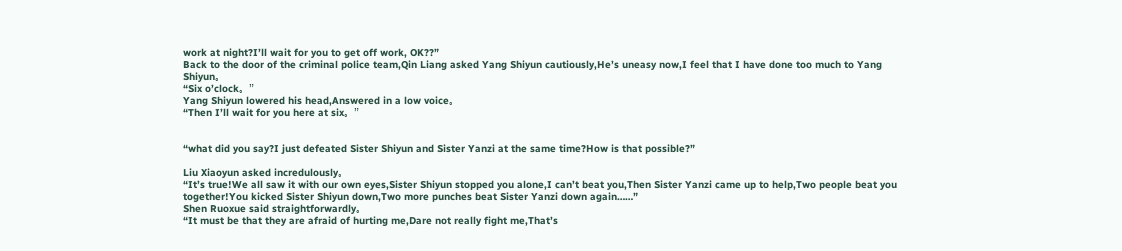work at night?I’ll wait for you to get off work, OK??”
Back to the door of the criminal police team,Qin Liang asked Yang Shiyun cautiously,He’s uneasy now,I feel that I have done too much to Yang Shiyun。
“Six o’clock。”
Yang Shiyun lowered his head,Answered in a low voice。
“Then I’ll wait for you here at six。”


“what did you say?I just defeated Sister Shiyun and Sister Yanzi at the same time?How is that possible?”

Liu Xiaoyun asked incredulously。
“It’s true!We all saw it with our own eyes,Sister Shiyun stopped you alone,I can’t beat you,Then Sister Yanzi came up to help,Two people beat you together!You kicked Sister Shiyun down,Two more punches beat Sister Yanzi down again……”
Shen Ruoxue said straightforwardly。
“It must be that they are afraid of hurting me,Dare not really fight me,That’s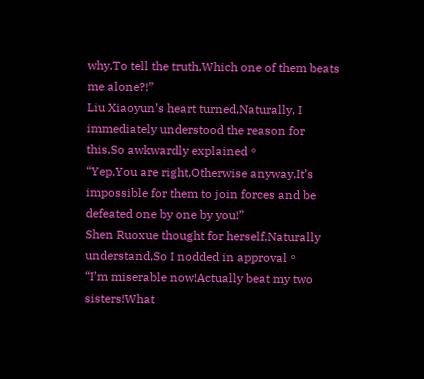why,To tell the truth,Which one of them beats me alone?!”
Liu Xiaoyun’s heart turned,Naturally, I immediately understood the reason for this,So awkwardly explained。
“Yep,You are right,Otherwise anyway,It’s impossible for them to join forces and be defeated one by one by you!”
Shen Ruoxue thought for herself,Naturally understand,So I nodded in approval。
“I’m miserable now!Actually beat my two sisters!What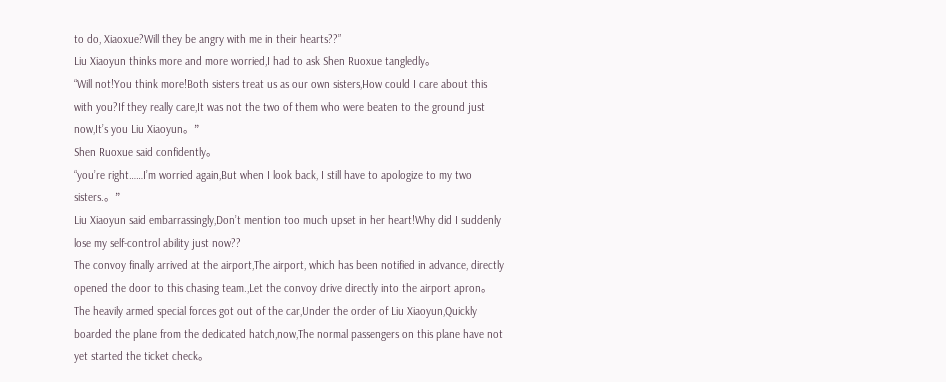to do, Xiaoxue?Will they be angry with me in their hearts??”
Liu Xiaoyun thinks more and more worried,I had to ask Shen Ruoxue tangledly。
“Will not!You think more!Both sisters treat us as our own sisters,How could I care about this with you?If they really care,It was not the two of them who were beaten to the ground just now,It’s you Liu Xiaoyun。”
Shen Ruoxue said confidently。
“you’re right……I’m worried again,But when I look back, I still have to apologize to my two sisters.。”
Liu Xiaoyun said embarrassingly,Don’t mention too much upset in her heart!Why did I suddenly lose my self-control ability just now??
The convoy finally arrived at the airport,The airport, which has been notified in advance, directly opened the door to this chasing team.,Let the convoy drive directly into the airport apron。
The heavily armed special forces got out of the car,Under the order of Liu Xiaoyun,Quickly boarded the plane from the dedicated hatch,now,The normal passengers on this plane have not yet started the ticket check。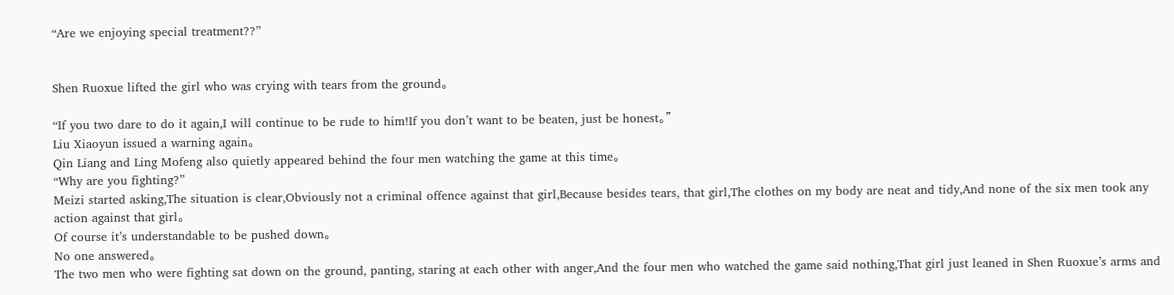“Are we enjoying special treatment??”


Shen Ruoxue lifted the girl who was crying with tears from the ground。

“If you two dare to do it again,I will continue to be rude to him!If you don’t want to be beaten, just be honest。”
Liu Xiaoyun issued a warning again。
Qin Liang and Ling Mofeng also quietly appeared behind the four men watching the game at this time。
“Why are you fighting?”
Meizi started asking,The situation is clear,Obviously not a criminal offence against that girl,Because besides tears, that girl,The clothes on my body are neat and tidy,And none of the six men took any action against that girl。
Of course it’s understandable to be pushed down。
No one answered。
The two men who were fighting sat down on the ground, panting, staring at each other with anger,And the four men who watched the game said nothing,That girl just leaned in Shen Ruoxue’s arms and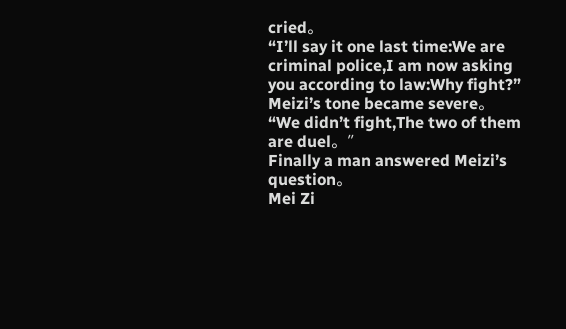cried。
“I’ll say it one last time:We are criminal police,I am now asking you according to law:Why fight?”
Meizi’s tone became severe。
“We didn’t fight,The two of them are duel。”
Finally a man answered Meizi’s question。
Mei Zi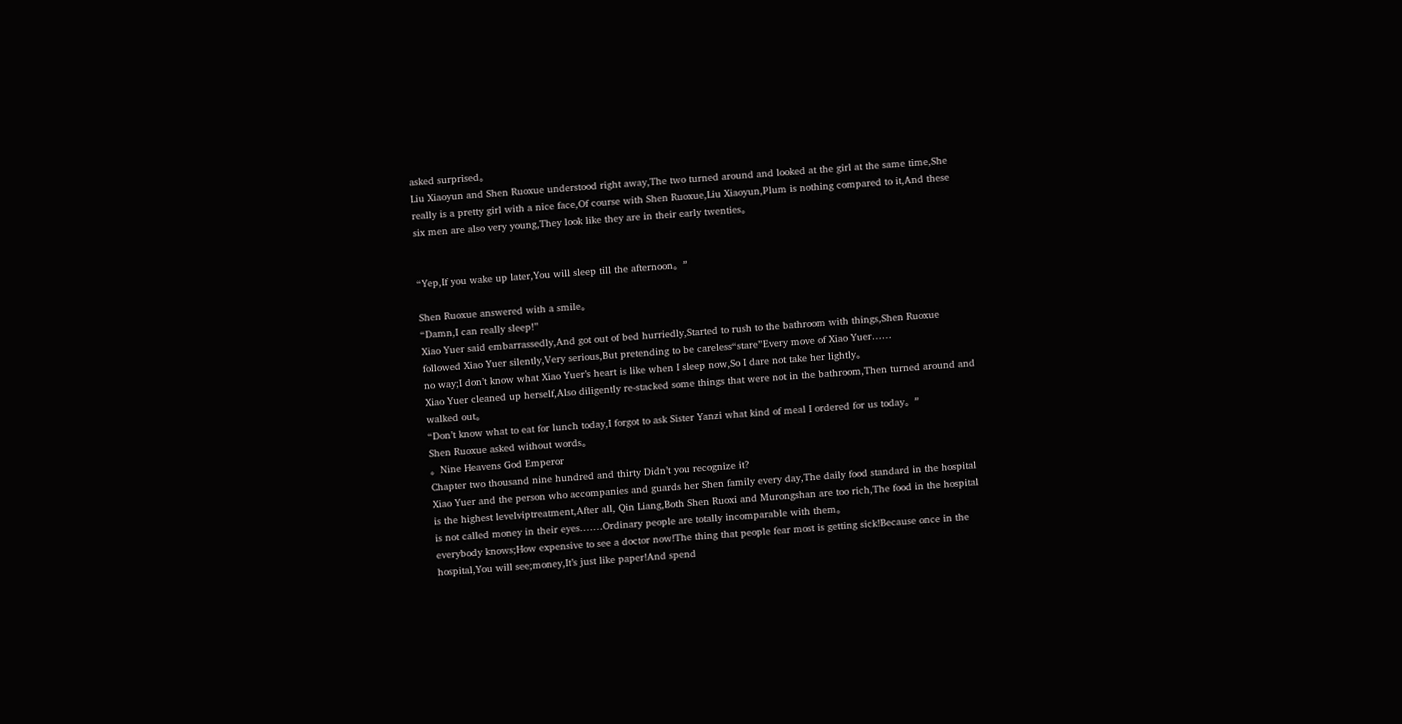asked surprised。
Liu Xiaoyun and Shen Ruoxue understood right away,The two turned around and looked at the girl at the same time,She really is a pretty girl with a nice face,Of course with Shen Ruoxue,Liu Xiaoyun,Plum is nothing compared to it,And these six men are also very young,They look like they are in their early twenties。


“Yep,If you wake up later,You will sleep till the afternoon。”

Shen Ruoxue answered with a smile。
“Damn,I can really sleep!”
Xiao Yuer said embarrassedly,And got out of bed hurriedly,Started to rush to the bathroom with things,Shen Ruoxue followed Xiao Yuer silently,Very serious,But pretending to be careless“stare”Every move of Xiao Yuer……
no way;I don’t know what Xiao Yuer’s heart is like when I sleep now,So I dare not take her lightly。
Xiao Yuer cleaned up herself,Also diligently re-stacked some things that were not in the bathroom,Then turned around and walked out。
“Don’t know what to eat for lunch today,I forgot to ask Sister Yanzi what kind of meal I ordered for us today。”
Shen Ruoxue asked without words。
。Nine Heavens God Emperor
Chapter two thousand nine hundred and thirty Didn’t you recognize it?
Xiao Yuer and the person who accompanies and guards her Shen family every day,The daily food standard in the hospital is the highest levelviptreatment,After all, Qin Liang,Both Shen Ruoxi and Murongshan are too rich,The food in the hospital is not called money in their eyes.……Ordinary people are totally incomparable with them。
everybody knows;How expensive to see a doctor now!The thing that people fear most is getting sick!Because once in the hospital,You will see;money,It’s just like paper!And spend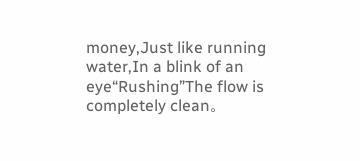money,Just like running water,In a blink of an eye“Rushing”The flow is completely clean。